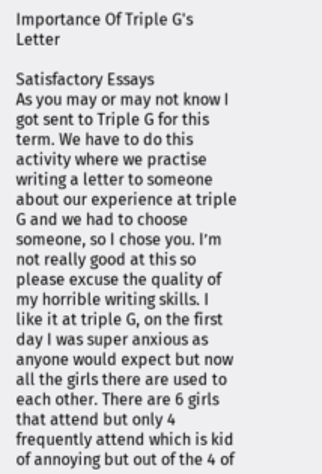Importance Of Triple G's Letter

Satisfactory Essays
As you may or may not know I got sent to Triple G for this term. We have to do this activity where we practise writing a letter to someone about our experience at triple G and we had to choose someone, so I chose you. I’m not really good at this so please excuse the quality of my horrible writing skills. I like it at triple G, on the first day I was super anxious as anyone would expect but now all the girls there are used to each other. There are 6 girls that attend but only 4 frequently attend which is kid of annoying but out of the 4 of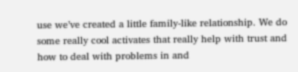use we’ve created a little family-like relationship. We do some really cool activates that really help with trust and how to deal with problems in and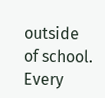outside of school. Every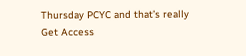Thursday PCYC and that’s really
Get Access